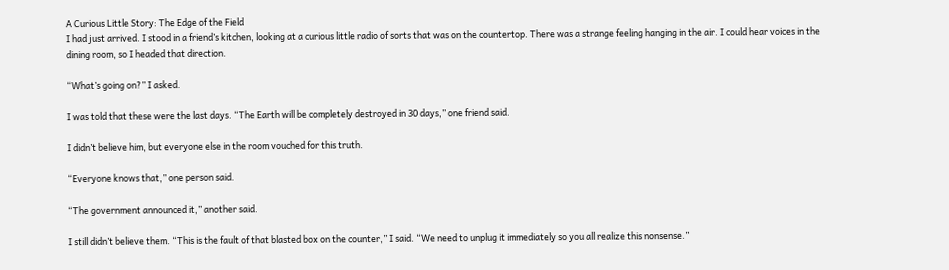A Curious Little Story: The Edge of the Field
I had just arrived. I stood in a friend’s kitchen, looking at a curious little radio of sorts that was on the countertop. There was a strange feeling hanging in the air. I could hear voices in the dining room, so I headed that direction.

“What’s going on?” I asked.

I was told that these were the last days. “The Earth will be completely destroyed in 30 days,” one friend said.

I didn’t believe him, but everyone else in the room vouched for this truth.

“Everyone knows that,” one person said.

“The government announced it,” another said.

I still didn’t believe them. “This is the fault of that blasted box on the counter,” I said. “We need to unplug it immediately so you all realize this nonsense.”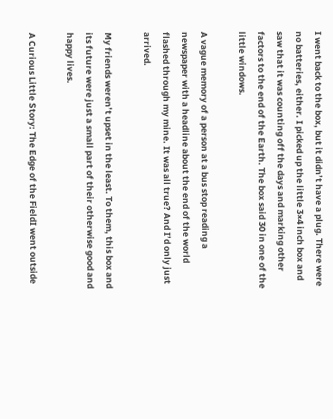I went back to the box, but it didn’t have a plug. There were no batteries, either. I picked up the little 3×4 inch box and saw that it was counting off the days and marking other factors to the end of the Earth. The box said 30 in one of the little windows.

A vague memory of a person at a bus stop reading a newspaper with a headline about the end of the world flashed through my mine. It was all true? And I’d only just arrived.

My friends weren’t upset in the least. To them, this box and its future were just a small part of their otherwise good and happy lives.

A Curious Little Story: The Edge of the FieldI went outside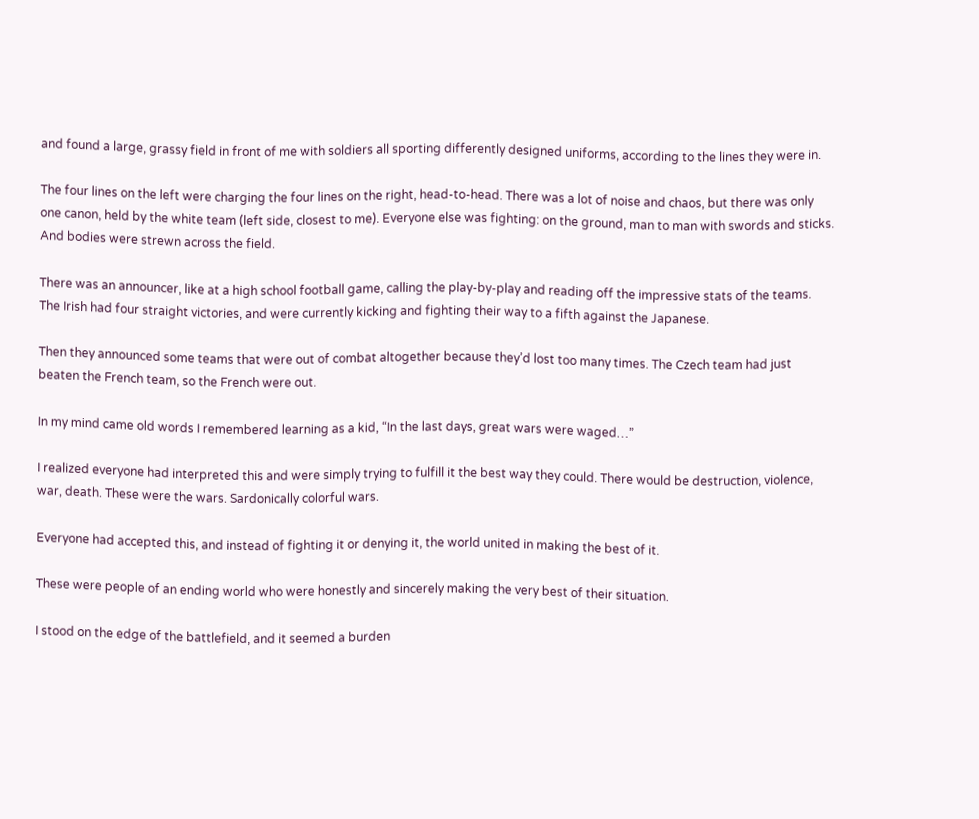and found a large, grassy field in front of me with soldiers all sporting differently designed uniforms, according to the lines they were in.

The four lines on the left were charging the four lines on the right, head-to-head. There was a lot of noise and chaos, but there was only one canon, held by the white team (left side, closest to me). Everyone else was fighting: on the ground, man to man with swords and sticks. And bodies were strewn across the field.

There was an announcer, like at a high school football game, calling the play-by-play and reading off the impressive stats of the teams. The Irish had four straight victories, and were currently kicking and fighting their way to a fifth against the Japanese.

Then they announced some teams that were out of combat altogether because they’d lost too many times. The Czech team had just beaten the French team, so the French were out.

In my mind came old words I remembered learning as a kid, “In the last days, great wars were waged…”

I realized everyone had interpreted this and were simply trying to fulfill it the best way they could. There would be destruction, violence, war, death. These were the wars. Sardonically colorful wars.

Everyone had accepted this, and instead of fighting it or denying it, the world united in making the best of it.

These were people of an ending world who were honestly and sincerely making the very best of their situation.

I stood on the edge of the battlefield, and it seemed a burden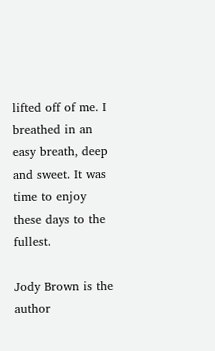lifted off of me. I breathed in an easy breath, deep and sweet. It was time to enjoy these days to the fullest.

Jody Brown is the author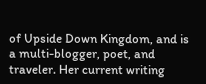of Upside Down Kingdom, and is a multi-blogger, poet, and traveler. Her current writing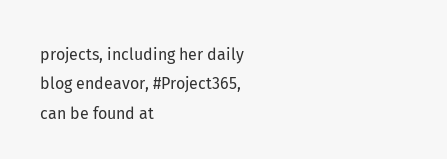projects, including her daily blog endeavor, #Project365, can be found at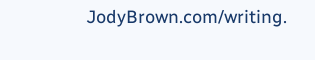JodyBrown.com/writing.